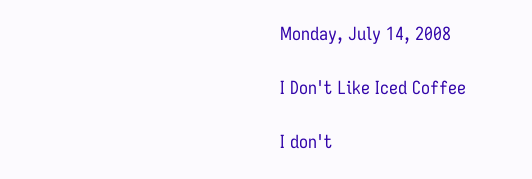Monday, July 14, 2008

I Don't Like Iced Coffee

I don't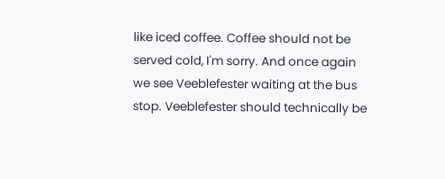like iced coffee. Coffee should not be served cold, I'm sorry. And once again we see Veeblefester waiting at the bus stop. Veeblefester should technically be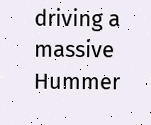driving a massive Hummer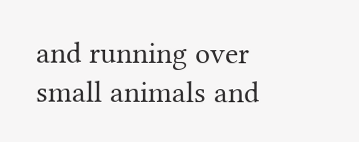and running over small animals and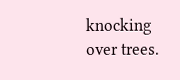knocking over trees.